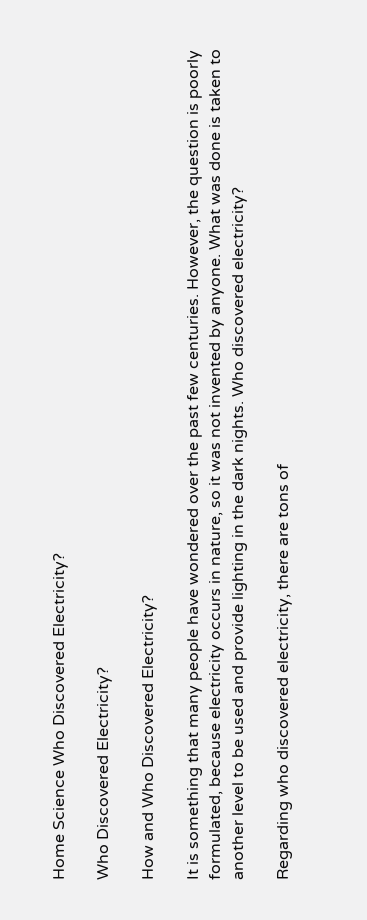Home Science Who Discovered Electricity?

Who Discovered Electricity?

How and Who Discovered Electricity?

It is something that many people have wondered over the past few centuries. However, the question is poorly formulated, because electricity occurs in nature, so it was not invented by anyone. What was done is taken to another level to be used and provide lighting in the dark nights. Who discovered electricity?

Regarding who discovered electricity, there are tons of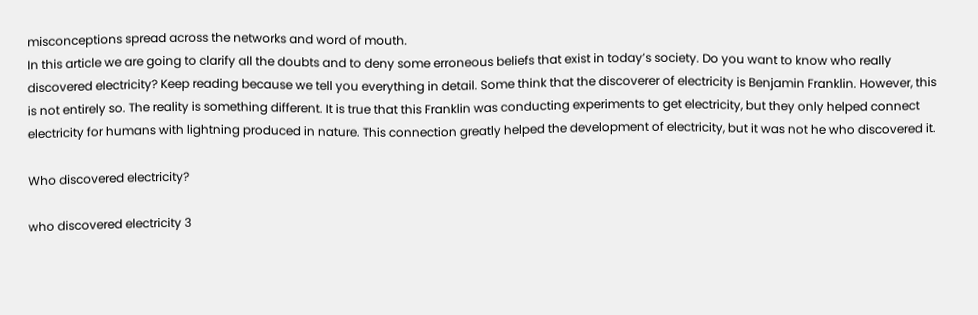misconceptions spread across the networks and word of mouth.
In this article we are going to clarify all the doubts and to deny some erroneous beliefs that exist in today’s society. Do you want to know who really discovered electricity? Keep reading because we tell you everything in detail. Some think that the discoverer of electricity is Benjamin Franklin. However, this is not entirely so. The reality is something different. It is true that this Franklin was conducting experiments to get electricity, but they only helped connect electricity for humans with lightning produced in nature. This connection greatly helped the development of electricity, but it was not he who discovered it.

Who discovered electricity?

who discovered electricity 3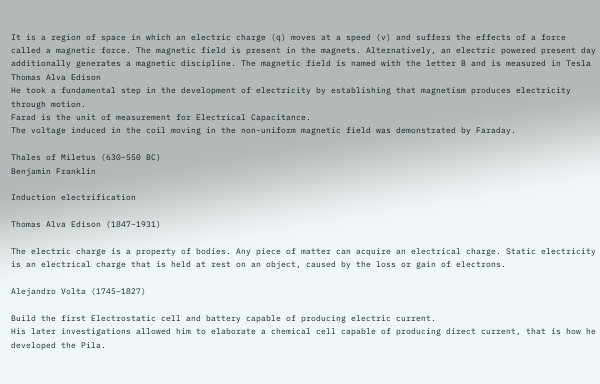It is a region of space in which an electric charge (q) moves at a speed (v) and suffers the effects of a force called a magnetic force. The magnetic field is present in the magnets. Alternatively, an electric powered present day additionally generates a magnetic discipline. The magnetic field is named with the letter B and is measured in Tesla Thomas Alva Edison
He took a fundamental step in the development of electricity by establishing that magnetism produces electricity through motion.
Farad is the unit of measurement for Electrical Capacitance.
The voltage induced in the coil moving in the non-uniform magnetic field was demonstrated by Faraday.

Thales of Miletus (630−550 BC)
Benjamin Franklin

Induction electrification

Thomas Alva Edison (1847−1931)

The electric charge is a property of bodies. Any piece of matter can acquire an electrical charge. Static electricity is an electrical charge that is held at rest on an object, caused by the loss or gain of electrons.

Alejandro Volta (1745−1827)

Build the first Electrostatic cell and battery capable of producing electric current.
His later investigations allowed him to elaborate a chemical cell capable of producing direct current, that is how he developed the Pila.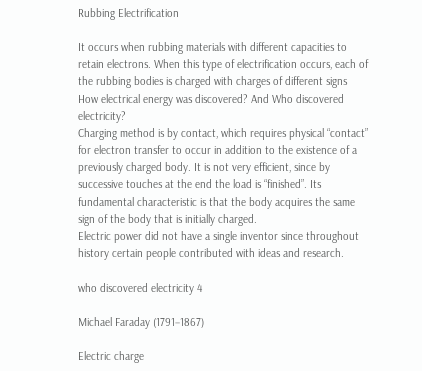Rubbing Electrification

It occurs when rubbing materials with different capacities to retain electrons. When this type of electrification occurs, each of the rubbing bodies is charged with charges of different signs
How electrical energy was discovered? And Who discovered electricity?
Charging method is by contact, which requires physical “contact” for electron transfer to occur in addition to the existence of a previously charged body. It is not very efficient, since by successive touches at the end the load is “finished”. Its fundamental characteristic is that the body acquires the same sign of the body that is initially charged.
Electric power did not have a single inventor since throughout history certain people contributed with ideas and research.

who discovered electricity 4

Michael Faraday (1791−1867)

Electric charge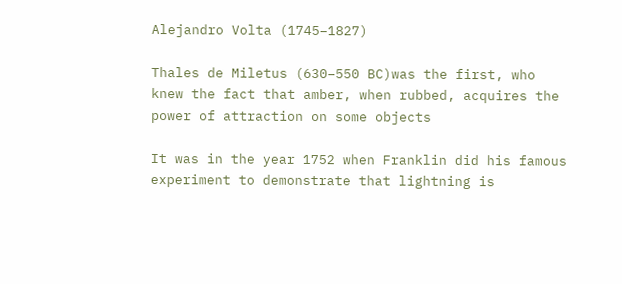Alejandro Volta (1745−1827)

Thales de Miletus (630−550 BC)was the first, who knew the fact that amber, when rubbed, acquires the power of attraction on some objects

It was in the year 1752 when Franklin did his famous experiment to demonstrate that lightning is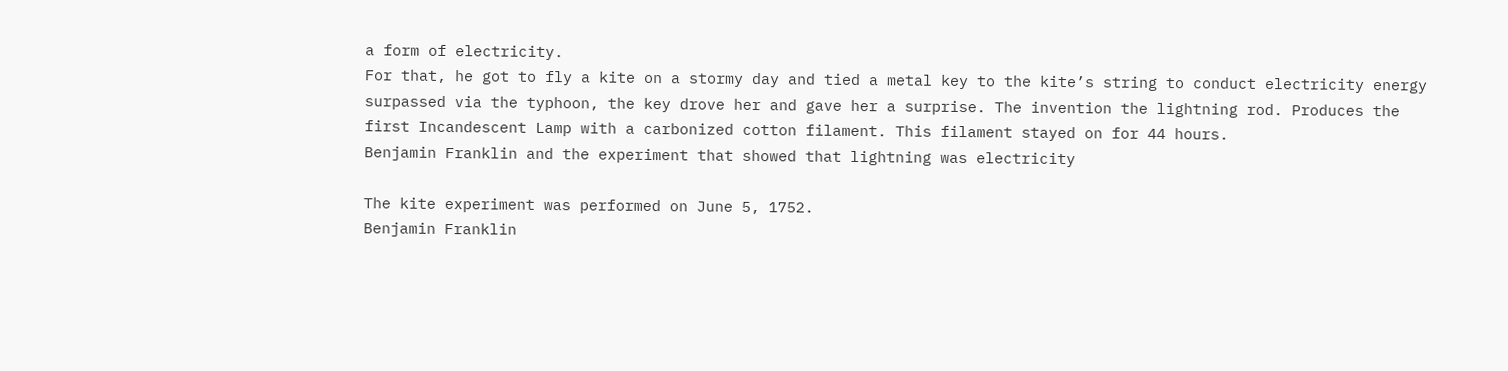a form of electricity.
For that, he got to fly a kite on a stormy day and tied a metal key to the kite’s string to conduct electricity energy surpassed via the typhoon, the key drove her and gave her a surprise. The invention the lightning rod. Produces the first Incandescent Lamp with a carbonized cotton filament. This filament stayed on for 44 hours.
Benjamin Franklin and the experiment that showed that lightning was electricity

The kite experiment was performed on June 5, 1752.
Benjamin Franklin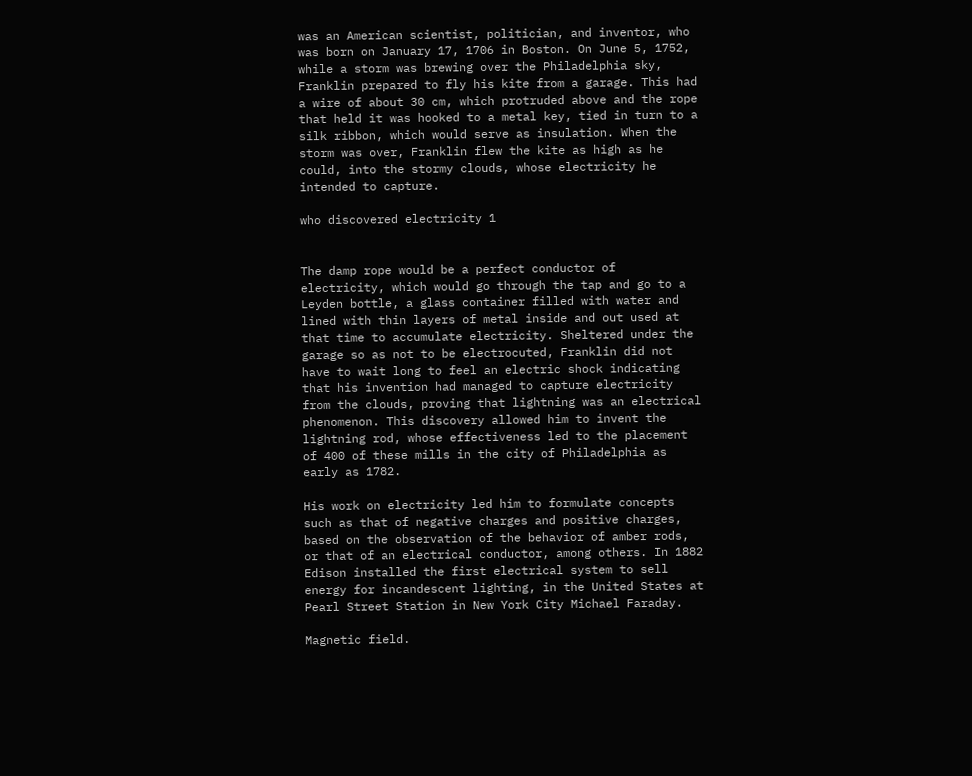was an American scientist, politician, and inventor, who was born on January 17, 1706 in Boston. On June 5, 1752, while a storm was brewing over the Philadelphia sky, Franklin prepared to fly his kite from a garage. This had a wire of about 30 cm, which protruded above and the rope that held it was hooked to a metal key, tied in turn to a silk ribbon, which would serve as insulation. When the storm was over, Franklin flew the kite as high as he could, into the stormy clouds, whose electricity he intended to capture.

who discovered electricity 1


The damp rope would be a perfect conductor of electricity, which would go through the tap and go to a Leyden bottle, a glass container filled with water and lined with thin layers of metal inside and out used at that time to accumulate electricity. Sheltered under the garage so as not to be electrocuted, Franklin did not have to wait long to feel an electric shock indicating that his invention had managed to capture electricity from the clouds, proving that lightning was an electrical phenomenon. This discovery allowed him to invent the lightning rod, whose effectiveness led to the placement of 400 of these mills in the city of Philadelphia as early as 1782.

His work on electricity led him to formulate concepts such as that of negative charges and positive charges, based on the observation of the behavior of amber rods, or that of an electrical conductor, among others. In 1882 Edison installed the first electrical system to sell energy for incandescent lighting, in the United States at Pearl Street Station in New York City Michael Faraday.

Magnetic field.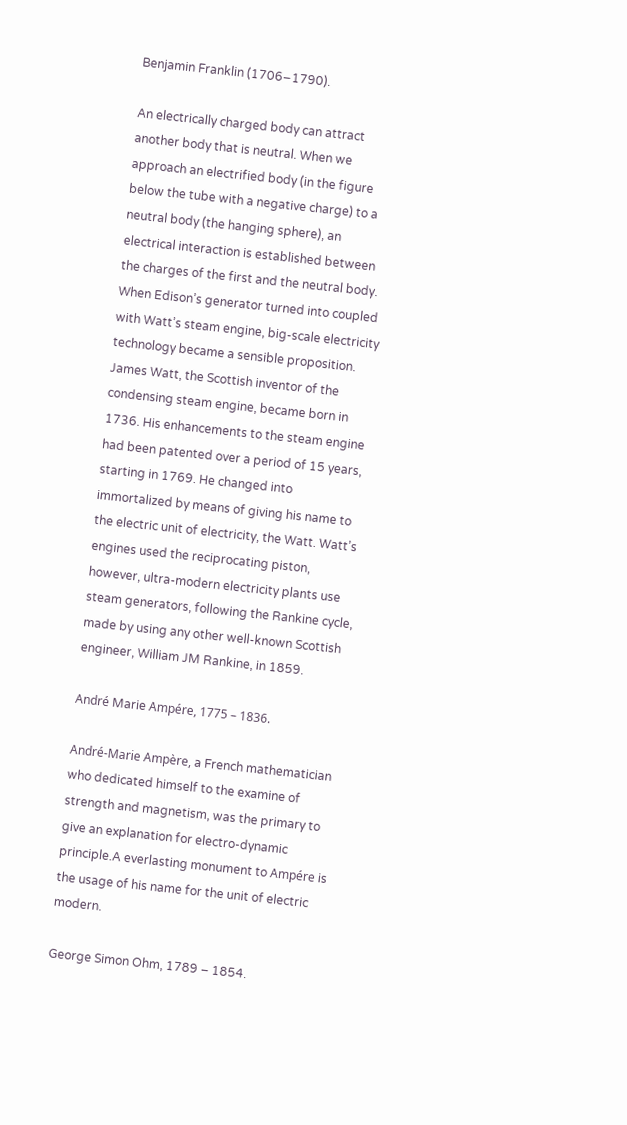Benjamin Franklin (1706−1790).

An electrically charged body can attract another body that is neutral. When we approach an electrified body (in the figure below the tube with a negative charge) to a neutral body (the hanging sphere), an electrical interaction is established between the charges of the first and the neutral body. When Edison’s generator turned into coupled with Watt’s steam engine, big-scale electricity technology became a sensible proposition. James Watt, the Scottish inventor of the condensing steam engine, became born in 1736. His enhancements to the steam engine had been patented over a period of 15 years, starting in 1769. He changed into immortalized by means of giving his name to the electric unit of electricity, the Watt. Watt’s engines used the reciprocating piston, however, ultra-modern electricity plants use steam generators, following the Rankine cycle, made by using any other well-known Scottish engineer, William JM Rankine, in 1859.

André Marie Ampére, 1775 – 1836.

André-Marie Ampère, a French mathematician who dedicated himself to the examine of strength and magnetism, was the primary to give an explanation for electro-dynamic principle.A everlasting monument to Ampére is the usage of his name for the unit of electric modern.

George Simon Ohm, 1789 – 1854.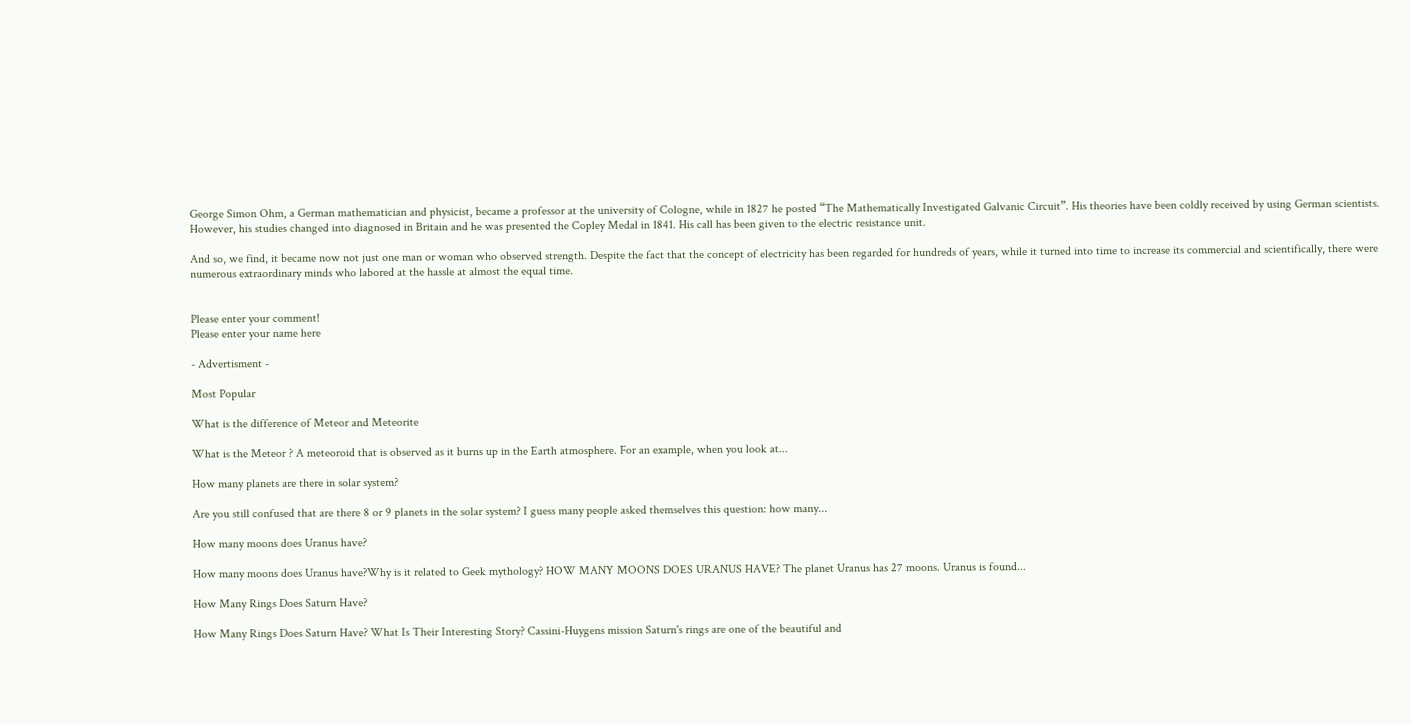George Simon Ohm, a German mathematician and physicist, became a professor at the university of Cologne, while in 1827 he posted “The Mathematically Investigated Galvanic Circuit”. His theories have been coldly received by using German scientists. However, his studies changed into diagnosed in Britain and he was presented the Copley Medal in 1841. His call has been given to the electric resistance unit.

And so, we find, it became now not just one man or woman who observed strength. Despite the fact that the concept of electricity has been regarded for hundreds of years, while it turned into time to increase its commercial and scientifically, there were numerous extraordinary minds who labored at the hassle at almost the equal time.


Please enter your comment!
Please enter your name here

- Advertisment -

Most Popular

What is the difference of Meteor and Meteorite

What is the Meteor ? A meteoroid that is observed as it burns up in the Earth atmosphere. For an example, when you look at...

How many planets are there in solar system?

Are you still confused that are there 8 or 9 planets in the solar system? I guess many people asked themselves this question: how many...

How many moons does Uranus have?

How many moons does Uranus have?Why is it related to Geek mythology? HOW MANY MOONS DOES URANUS HAVE? The planet Uranus has 27 moons. Uranus is found...

How Many Rings Does Saturn Have?

How Many Rings Does Saturn Have? What Is Their Interesting Story? Cassini-Huygens mission Saturn's rings are one of the beautiful and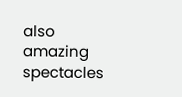also amazing spectacles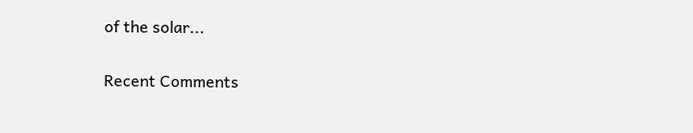of the solar...

Recent Comments